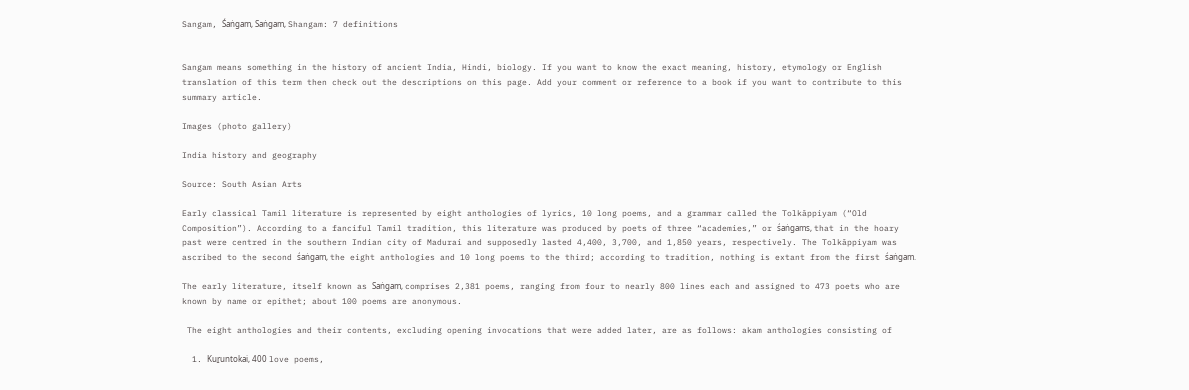Sangam, Śaṅgam, Saṅgam, Shangam: 7 definitions


Sangam means something in the history of ancient India, Hindi, biology. If you want to know the exact meaning, history, etymology or English translation of this term then check out the descriptions on this page. Add your comment or reference to a book if you want to contribute to this summary article.

Images (photo gallery)

India history and geography

Source: South Asian Arts

Early classical Tamil literature is represented by eight anthologies of lyrics, 10 long poems, and a grammar called the Tolkāppiyam (“Old Composition”). According to a fanciful Tamil tradition, this literature was produced by poets of three “academies,” or śaṅgams, that in the hoary past were centred in the southern Indian city of Madurai and supposedly lasted 4,400, 3,700, and 1,850 years, respectively. The Tolkāppiyam was ascribed to the second śaṅgam, the eight anthologies and 10 long poems to the third; according to tradition, nothing is extant from the first śaṅgam.

The early literature, itself known as Saṅgam, comprises 2,381 poems, ranging from four to nearly 800 lines each and assigned to 473 poets who are known by name or epithet; about 100 poems are anonymous.

 The eight anthologies and their contents, excluding opening invocations that were added later, are as follows: akam anthologies consisting of

  1. Kuṟuntokai, 400 love poems,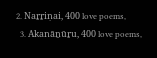2. Naṟṟiṇai, 400 love poems,
  3. Akanāṉūṟu, 400 love poems,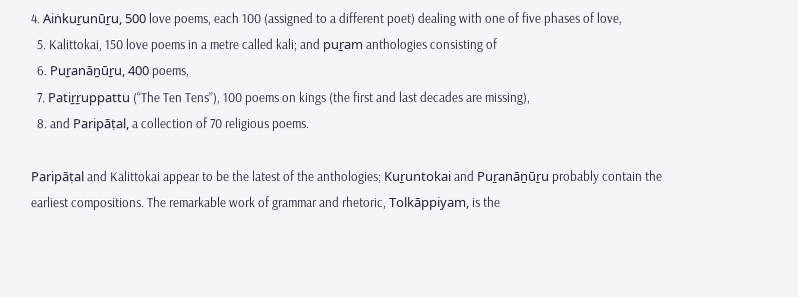4. Aiṅkuṟunūṟu, 500 love poems, each 100 (assigned to a different poet) dealing with one of five phases of love,
  5. Kalittokai, 150 love poems in a metre called kali; and puṟam anthologies consisting of
  6. Puṟanāṉūṟu, 400 poems,
  7. Patiṟṟuppattu (“The Ten Tens”), 100 poems on kings (the first and last decades are missing),
  8. and Paripāṭal, a collection of 70 religious poems.

Paripāṭal and Kalittokai appear to be the latest of the anthologies; Kuṟuntokai and Puṟanāṉūṟu probably contain the earliest compositions. The remarkable work of grammar and rhetoric, Tolkāppiyam, is the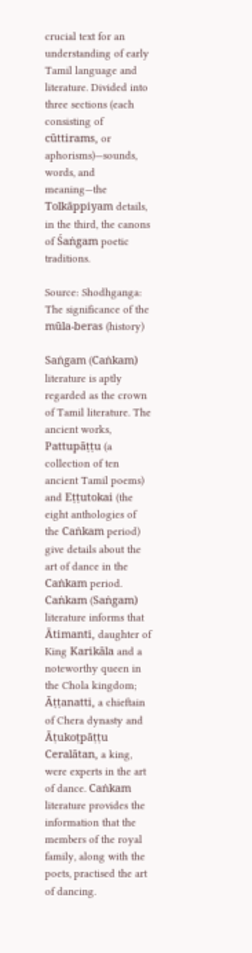crucial text for an understanding of early Tamil language and literature. Divided into three sections (each consisting of cūttirams, or aphorisms)—sounds, words, and meaning—the Tolkāppiyam details, in the third, the canons of Śaṅgam poetic traditions.

Source: Shodhganga: The significance of the mūla-beras (history)

Saṅgam (Caṅkam) literature is aptly regarded as the crown of Tamil literature. The ancient works, Pattupāṭṭu (a collection of ten ancient Tamil poems) and Eṭṭutokai (the eight anthologies of the Caṅkam period) give details about the art of dance in the Caṅkam period. Caṅkam (Saṅgam) literature informs that Ātimanti, daughter of King Karikāla and a noteworthy queen in the Chola kingdom; Āṭṭanatti, a chieftain of Chera dynasty and Āṭukoṭpāṭṭu Ceralātan, a king, were experts in the art of dance. Caṅkam literature provides the information that the members of the royal family, along with the poets, practised the art of dancing.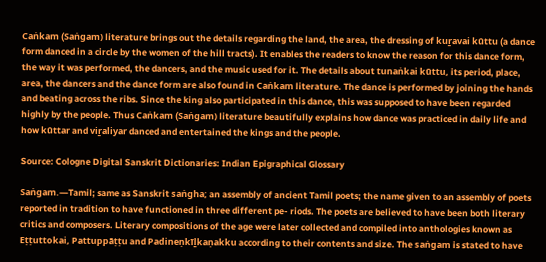Caṅkam (Saṅgam) literature brings out the details regarding the land, the area, the dressing of kuṟavai kūttu (a dance form danced in a circle by the women of the hill tracts). It enables the readers to know the reason for this dance form, the way it was performed, the dancers, and the music used for it. The details about tunaṅkai kūttu, its period, place, area, the dancers and the dance form are also found in Caṅkam literature. The dance is performed by joining the hands and beating across the ribs. Since the king also participated in this dance, this was supposed to have been regarded highly by the people. Thus Caṅkam (Saṅgam) literature beautifully explains how dance was practiced in daily life and how kūttar and viṟaliyar danced and entertained the kings and the people.

Source: Cologne Digital Sanskrit Dictionaries: Indian Epigraphical Glossary

Saṅgam.—Tamil; same as Sanskrit saṅgha; an assembly of ancient Tamil poets; the name given to an assembly of poets reported in tradition to have functioned in three different pe- riods. The poets are believed to have been both literary critics and composers. Literary compositions of the age were later collected and compiled into anthologies known as Eṭṭuttokai, Pattuppāṭṭu and Padineṇkīḻkaṇakku according to their contents and size. The saṅgam is stated to have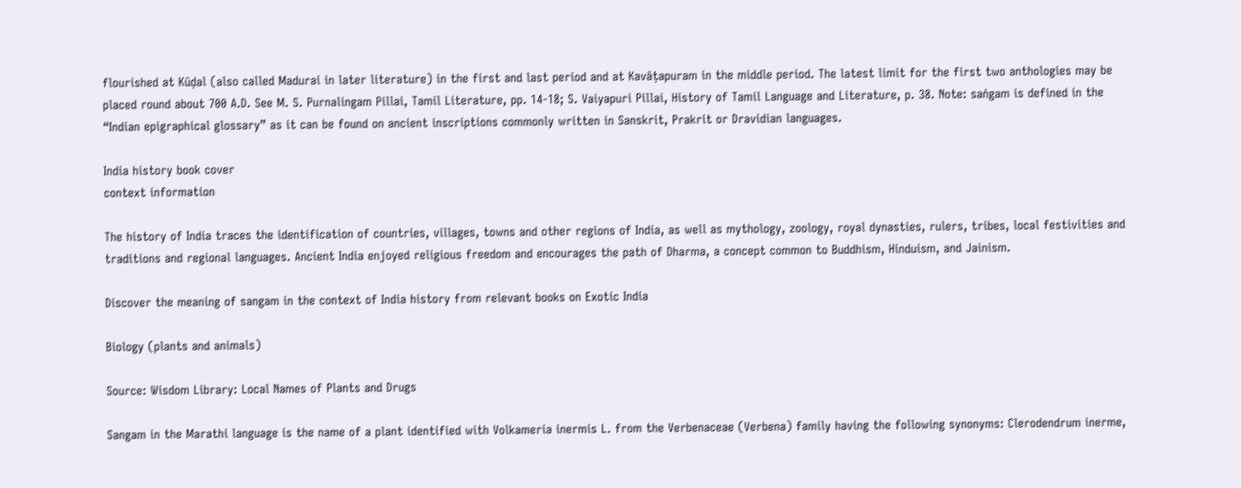flourished at Kūḍal (also called Madurai in later literature) in the first and last period and at Kavāṭapuram in the middle period. The latest limit for the first two anthologies may be placed round about 700 A.D. See M. S. Purnalingam Pillai, Tamil Literature, pp. 14-18; S. Vaiyapuri Pillai, History of Tamil Language and Literature, p. 38. Note: saṅgam is defined in the “Indian epigraphical glossary” as it can be found on ancient inscriptions commonly written in Sanskrit, Prakrit or Dravidian languages.

India history book cover
context information

The history of India traces the identification of countries, villages, towns and other regions of India, as well as mythology, zoology, royal dynasties, rulers, tribes, local festivities and traditions and regional languages. Ancient India enjoyed religious freedom and encourages the path of Dharma, a concept common to Buddhism, Hinduism, and Jainism.

Discover the meaning of sangam in the context of India history from relevant books on Exotic India

Biology (plants and animals)

Source: Wisdom Library: Local Names of Plants and Drugs

Sangam in the Marathi language is the name of a plant identified with Volkameria inermis L. from the Verbenaceae (Verbena) family having the following synonyms: Clerodendrum inerme,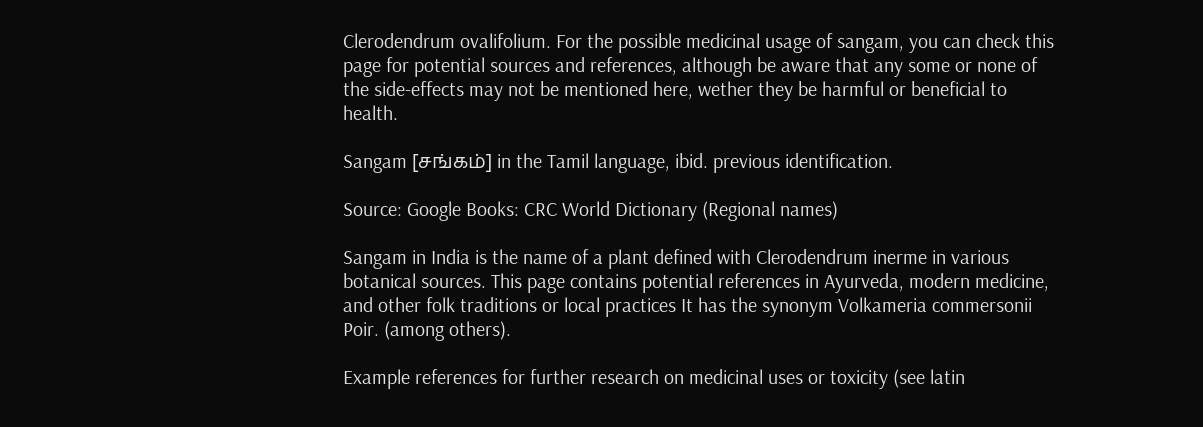Clerodendrum ovalifolium. For the possible medicinal usage of sangam, you can check this page for potential sources and references, although be aware that any some or none of the side-effects may not be mentioned here, wether they be harmful or beneficial to health.

Sangam [சங்கம்] in the Tamil language, ibid. previous identification.

Source: Google Books: CRC World Dictionary (Regional names)

Sangam in India is the name of a plant defined with Clerodendrum inerme in various botanical sources. This page contains potential references in Ayurveda, modern medicine, and other folk traditions or local practices It has the synonym Volkameria commersonii Poir. (among others).

Example references for further research on medicinal uses or toxicity (see latin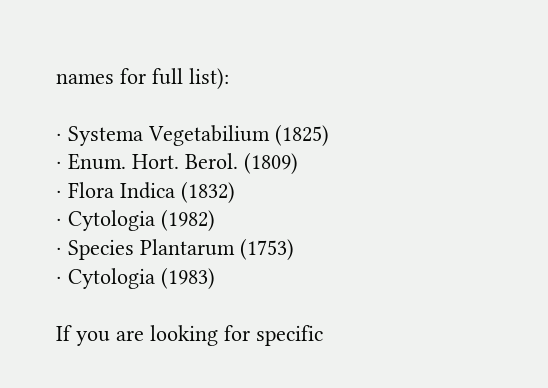names for full list):

· Systema Vegetabilium (1825)
· Enum. Hort. Berol. (1809)
· Flora Indica (1832)
· Cytologia (1982)
· Species Plantarum (1753)
· Cytologia (1983)

If you are looking for specific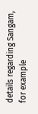details regarding Sangam, for example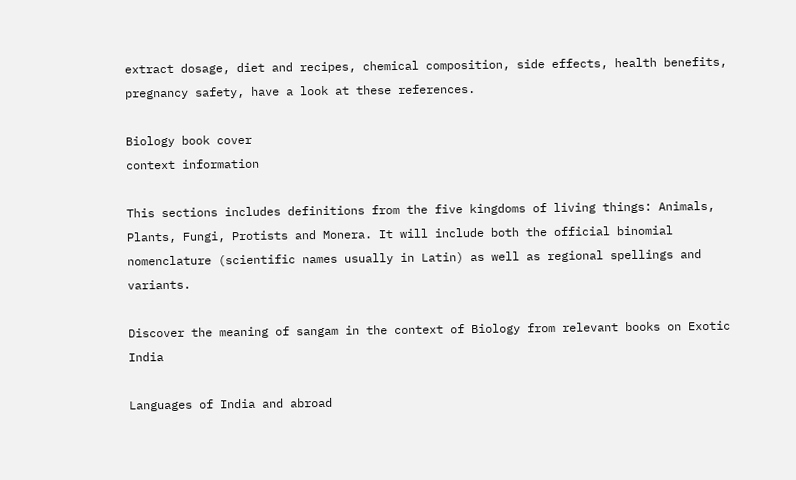extract dosage, diet and recipes, chemical composition, side effects, health benefits, pregnancy safety, have a look at these references.

Biology book cover
context information

This sections includes definitions from the five kingdoms of living things: Animals, Plants, Fungi, Protists and Monera. It will include both the official binomial nomenclature (scientific names usually in Latin) as well as regional spellings and variants.

Discover the meaning of sangam in the context of Biology from relevant books on Exotic India

Languages of India and abroad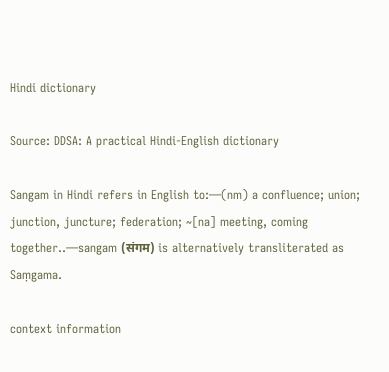Hindi dictionary

Source: DDSA: A practical Hindi-English dictionary

Sangam in Hindi refers in English to:—(nm) a confluence; union; junction, juncture; federation; ~[na] meeting, coming together..—sangam (संगम) is alternatively transliterated as Saṃgama.

context information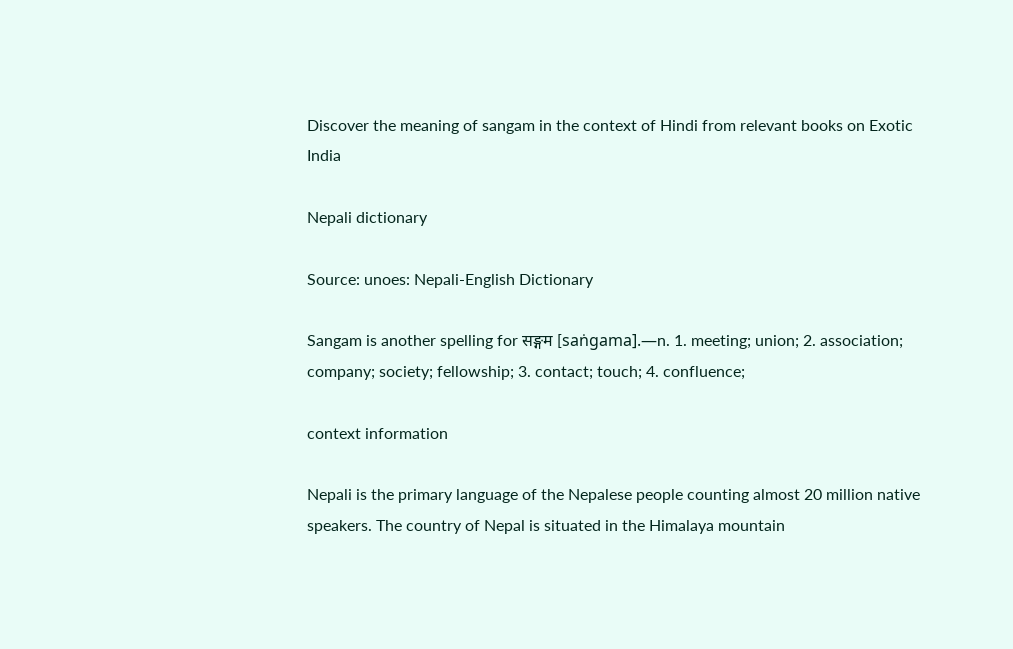Discover the meaning of sangam in the context of Hindi from relevant books on Exotic India

Nepali dictionary

Source: unoes: Nepali-English Dictionary

Sangam is another spelling for सङ्गम [saṅgama].—n. 1. meeting; union; 2. association; company; society; fellowship; 3. contact; touch; 4. confluence;

context information

Nepali is the primary language of the Nepalese people counting almost 20 million native speakers. The country of Nepal is situated in the Himalaya mountain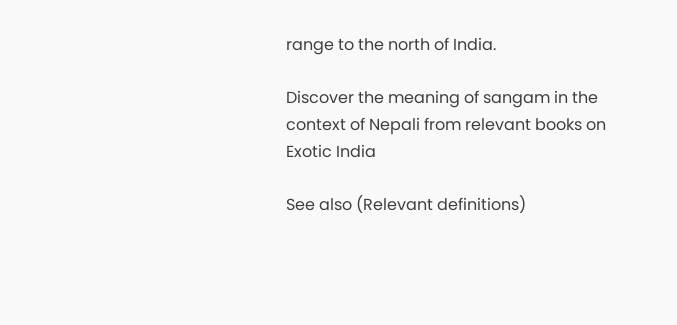range to the north of India.

Discover the meaning of sangam in the context of Nepali from relevant books on Exotic India

See also (Relevant definitions)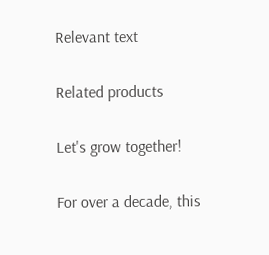Relevant text

Related products

Let's grow together!

For over a decade, this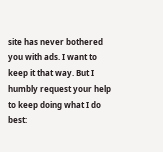site has never bothered you with ads. I want to keep it that way. But I humbly request your help to keep doing what I do best: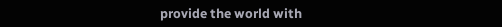provide the world with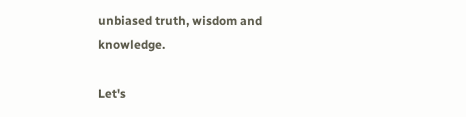unbiased truth, wisdom and knowledge.

Let's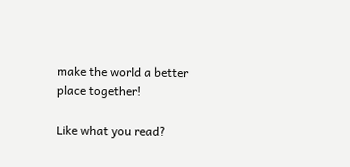make the world a better place together!

Like what you read?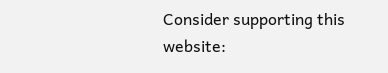Consider supporting this website: